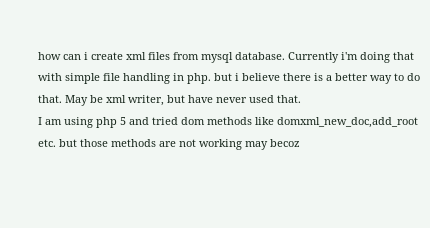how can i create xml files from mysql database. Currently i'm doing that with simple file handling in php. but i believe there is a better way to do that. May be xml writer, but have never used that.
I am using php 5 and tried dom methods like domxml_new_doc,add_root etc. but those methods are not working may becoz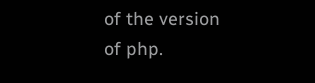of the version of php.